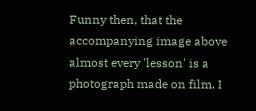Funny then, that the accompanying image above almost every 'lesson' is a photograph made on film. I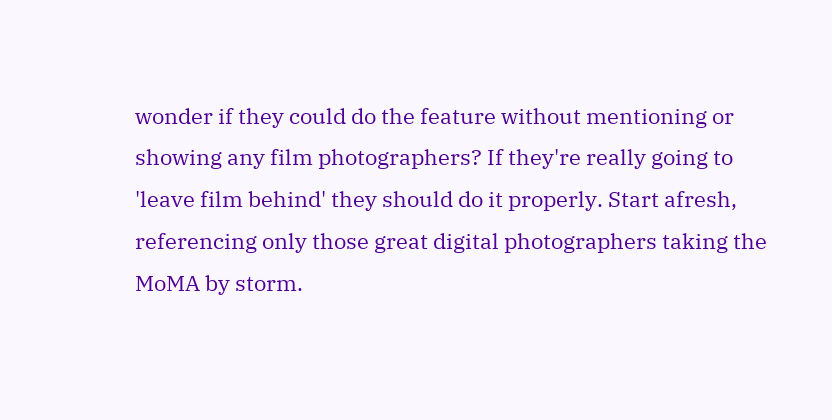wonder if they could do the feature without mentioning or showing any film photographers? If they're really going to 'leave film behind' they should do it properly. Start afresh, referencing only those great digital photographers taking the MoMA by storm.